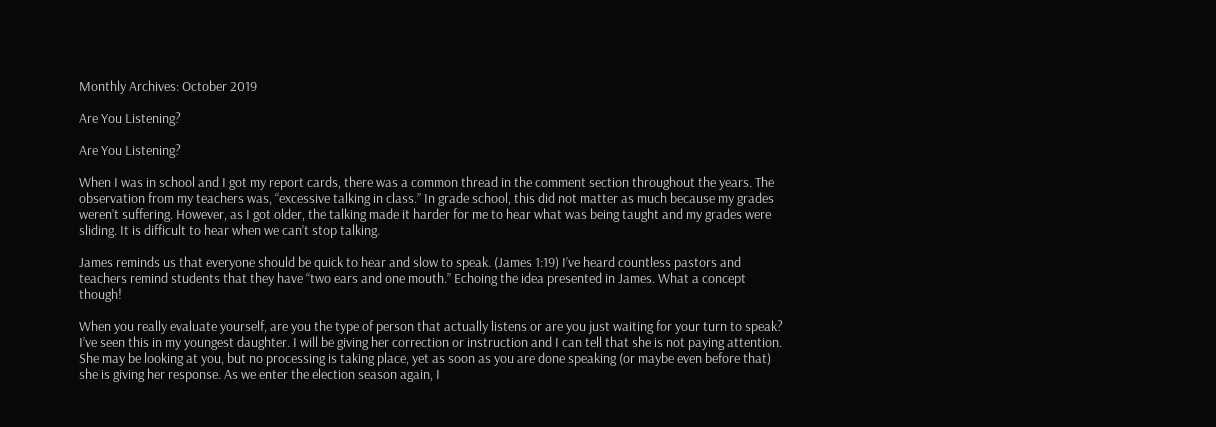Monthly Archives: October 2019

Are You Listening?

Are You Listening?

When I was in school and I got my report cards, there was a common thread in the comment section throughout the years. The observation from my teachers was, “excessive talking in class.” In grade school, this did not matter as much because my grades weren’t suffering. However, as I got older, the talking made it harder for me to hear what was being taught and my grades were sliding. It is difficult to hear when we can’t stop talking.

James reminds us that everyone should be quick to hear and slow to speak. (James 1:19) I’ve heard countless pastors and teachers remind students that they have “two ears and one mouth.” Echoing the idea presented in James. What a concept though!

When you really evaluate yourself, are you the type of person that actually listens or are you just waiting for your turn to speak? I’ve seen this in my youngest daughter. I will be giving her correction or instruction and I can tell that she is not paying attention. She may be looking at you, but no processing is taking place, yet as soon as you are done speaking (or maybe even before that) she is giving her response. As we enter the election season again, I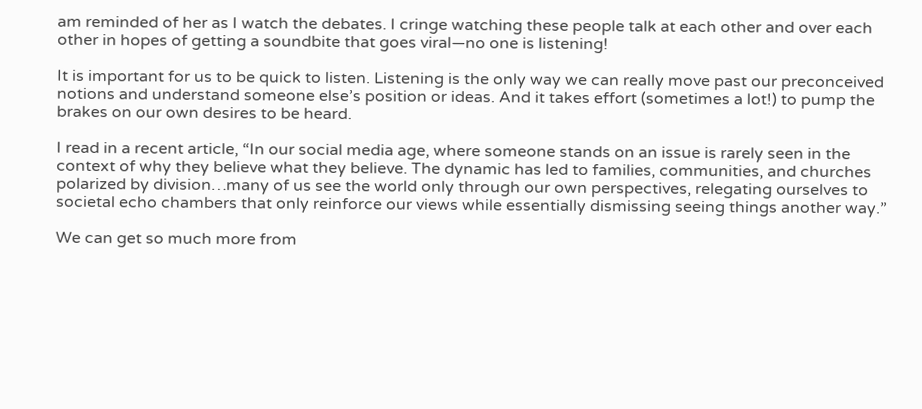am reminded of her as I watch the debates. I cringe watching these people talk at each other and over each other in hopes of getting a soundbite that goes viral—no one is listening!

It is important for us to be quick to listen. Listening is the only way we can really move past our preconceived notions and understand someone else’s position or ideas. And it takes effort (sometimes a lot!) to pump the brakes on our own desires to be heard.

I read in a recent article, “In our social media age, where someone stands on an issue is rarely seen in the context of why they believe what they believe. The dynamic has led to families, communities, and churches polarized by division…many of us see the world only through our own perspectives, relegating ourselves to societal echo chambers that only reinforce our views while essentially dismissing seeing things another way.”

We can get so much more from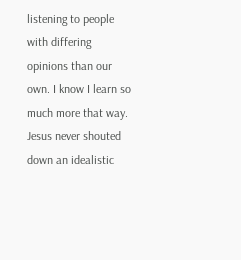listening to people with differing opinions than our own. I know I learn so much more that way. Jesus never shouted down an idealistic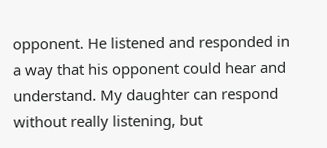opponent. He listened and responded in a way that his opponent could hear and understand. My daughter can respond without really listening, but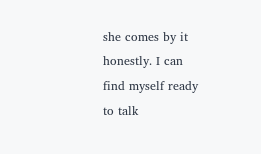she comes by it honestly. I can find myself ready to talk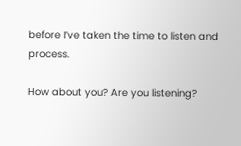before I’ve taken the time to listen and process.

How about you? Are you listening?